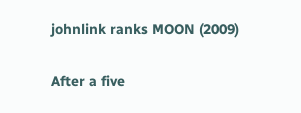johnlink ranks MOON (2009)

After a five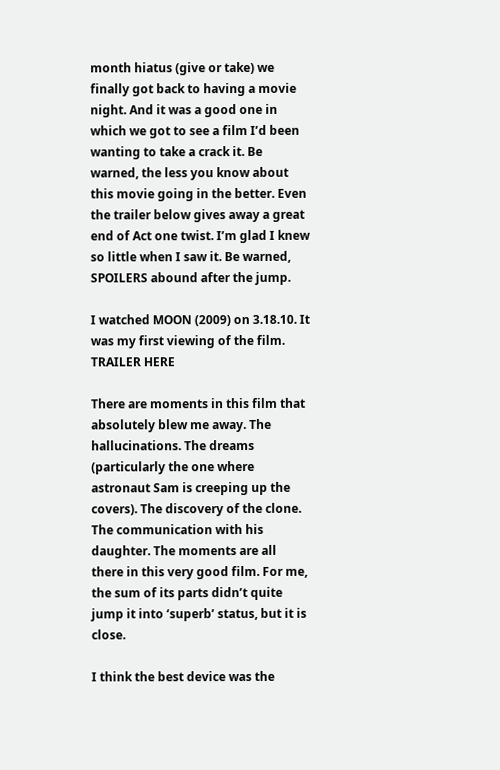month hiatus (give or take) we finally got back to having a movie night. And it was a good one in which we got to see a film I’d been wanting to take a crack it. Be warned, the less you know about this movie going in the better. Even the trailer below gives away a great end of Act one twist. I’m glad I knew so little when I saw it. Be warned, SPOILERS abound after the jump.

I watched MOON (2009) on 3.18.10. It was my first viewing of the film. TRAILER HERE

There are moments in this film that absolutely blew me away. The hallucinations. The dreams (particularly the one where astronaut Sam is creeping up the covers). The discovery of the clone. The communication with his daughter. The moments are all there in this very good film. For me, the sum of its parts didn’t quite jump it into ‘superb’ status, but it is close.

I think the best device was the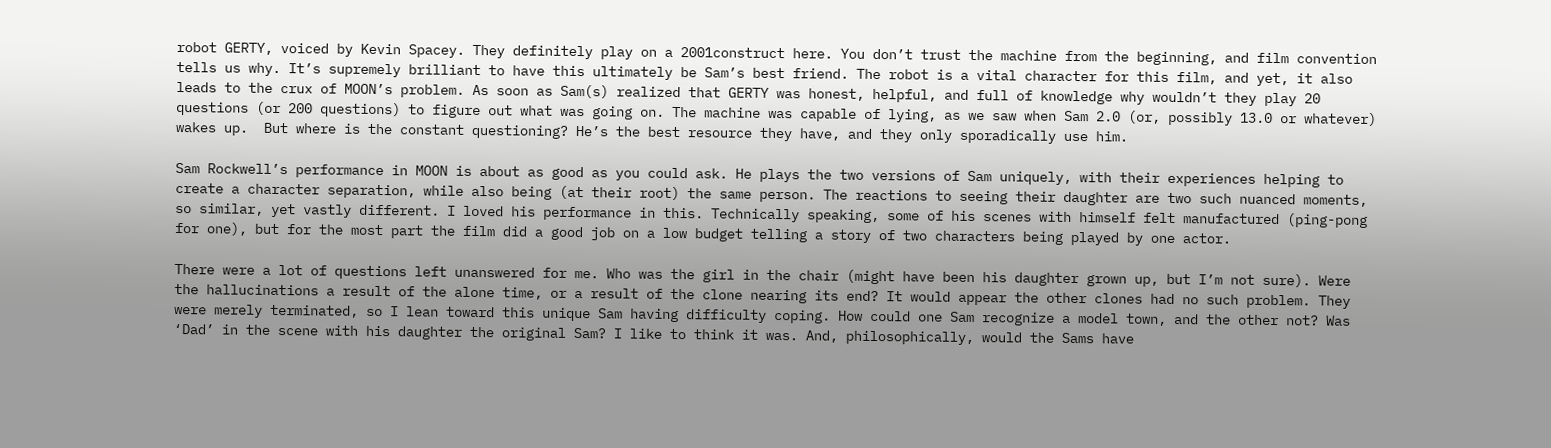robot GERTY, voiced by Kevin Spacey. They definitely play on a 2001construct here. You don’t trust the machine from the beginning, and film convention tells us why. It’s supremely brilliant to have this ultimately be Sam’s best friend. The robot is a vital character for this film, and yet, it also leads to the crux of MOON’s problem. As soon as Sam(s) realized that GERTY was honest, helpful, and full of knowledge why wouldn’t they play 20 questions (or 200 questions) to figure out what was going on. The machine was capable of lying, as we saw when Sam 2.0 (or, possibly 13.0 or whatever) wakes up.  But where is the constant questioning? He’s the best resource they have, and they only sporadically use him.

Sam Rockwell’s performance in MOON is about as good as you could ask. He plays the two versions of Sam uniquely, with their experiences helping to create a character separation, while also being (at their root) the same person. The reactions to seeing their daughter are two such nuanced moments, so similar, yet vastly different. I loved his performance in this. Technically speaking, some of his scenes with himself felt manufactured (ping-pong for one), but for the most part the film did a good job on a low budget telling a story of two characters being played by one actor.

There were a lot of questions left unanswered for me. Who was the girl in the chair (might have been his daughter grown up, but I’m not sure). Were the hallucinations a result of the alone time, or a result of the clone nearing its end? It would appear the other clones had no such problem. They were merely terminated, so I lean toward this unique Sam having difficulty coping. How could one Sam recognize a model town, and the other not? Was ‘Dad’ in the scene with his daughter the original Sam? I like to think it was. And, philosophically, would the Sams have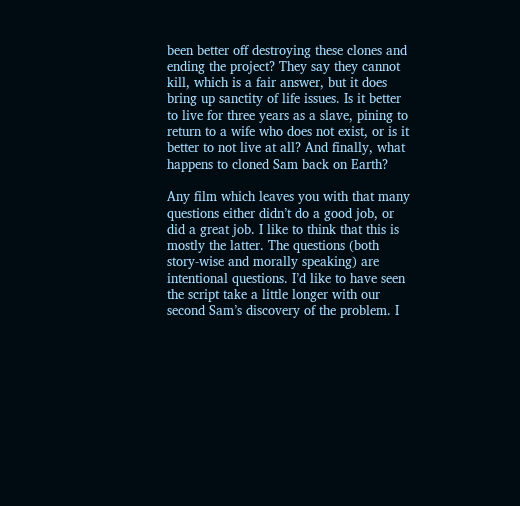been better off destroying these clones and ending the project? They say they cannot kill, which is a fair answer, but it does bring up sanctity of life issues. Is it better to live for three years as a slave, pining to return to a wife who does not exist, or is it better to not live at all? And finally, what happens to cloned Sam back on Earth?

Any film which leaves you with that many questions either didn’t do a good job, or did a great job. I like to think that this is mostly the latter. The questions (both story-wise and morally speaking) are intentional questions. I’d like to have seen the script take a little longer with our second Sam’s discovery of the problem. I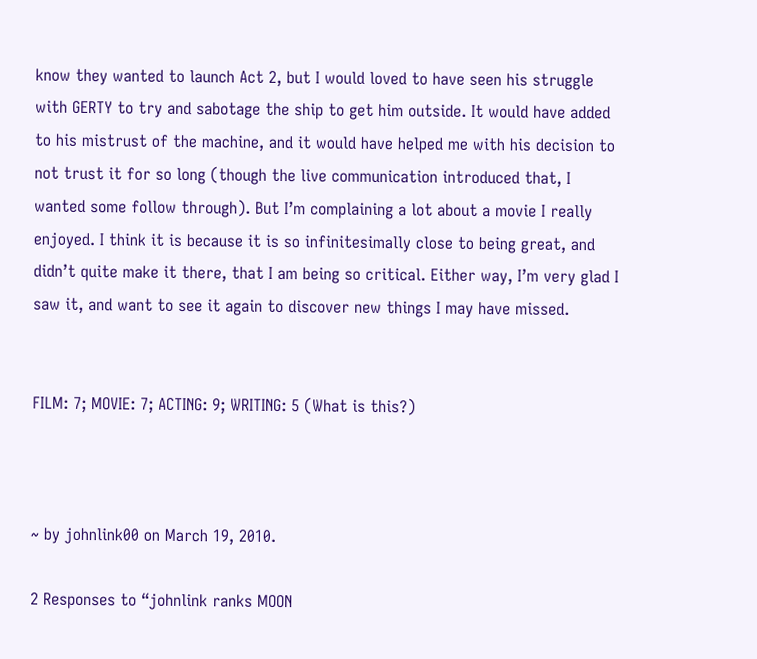know they wanted to launch Act 2, but I would loved to have seen his struggle with GERTY to try and sabotage the ship to get him outside. It would have added to his mistrust of the machine, and it would have helped me with his decision to not trust it for so long (though the live communication introduced that, I wanted some follow through). But I’m complaining a lot about a movie I really enjoyed. I think it is because it is so infinitesimally close to being great, and didn’t quite make it there, that I am being so critical. Either way, I’m very glad I saw it, and want to see it again to discover new things I may have missed.


FILM: 7; MOVIE: 7; ACTING: 9; WRITING: 5 (What is this?)



~ by johnlink00 on March 19, 2010.

2 Responses to “johnlink ranks MOON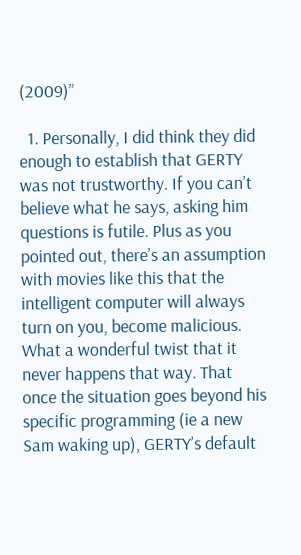(2009)”

  1. Personally, I did think they did enough to establish that GERTY was not trustworthy. If you can’t believe what he says, asking him questions is futile. Plus as you pointed out, there’s an assumption with movies like this that the intelligent computer will always turn on you, become malicious. What a wonderful twist that it never happens that way. That once the situation goes beyond his specific programming (ie a new Sam waking up), GERTY’s default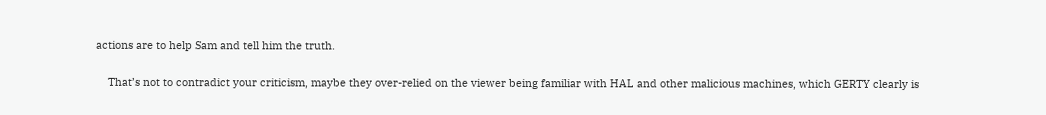actions are to help Sam and tell him the truth.

    That’s not to contradict your criticism, maybe they over-relied on the viewer being familiar with HAL and other malicious machines, which GERTY clearly is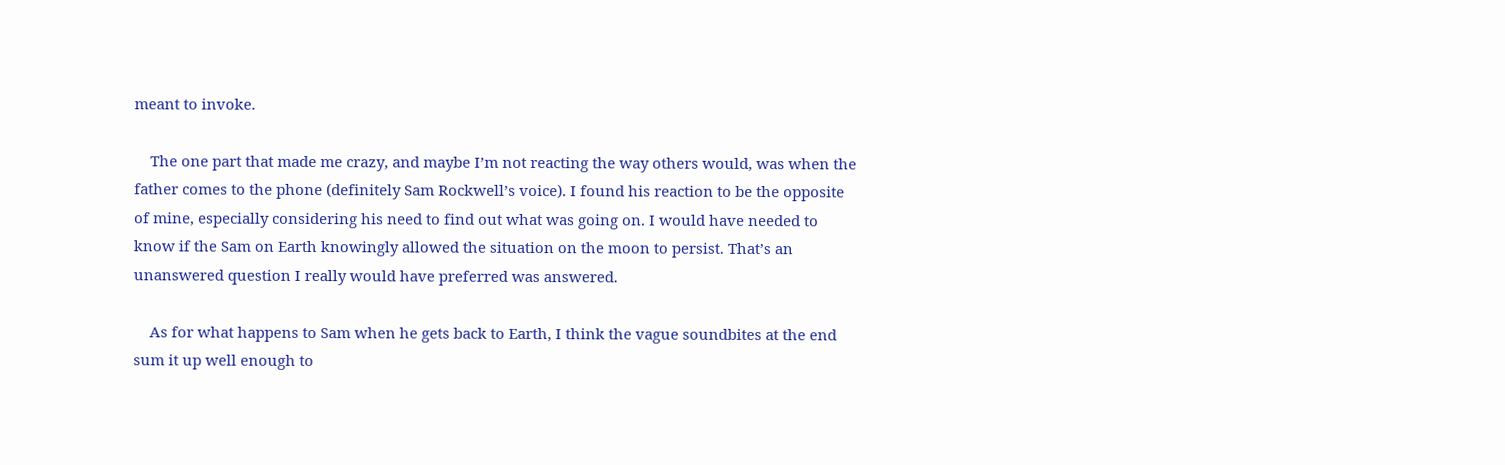meant to invoke.

    The one part that made me crazy, and maybe I’m not reacting the way others would, was when the father comes to the phone (definitely Sam Rockwell’s voice). I found his reaction to be the opposite of mine, especially considering his need to find out what was going on. I would have needed to know if the Sam on Earth knowingly allowed the situation on the moon to persist. That’s an unanswered question I really would have preferred was answered.

    As for what happens to Sam when he gets back to Earth, I think the vague soundbites at the end sum it up well enough to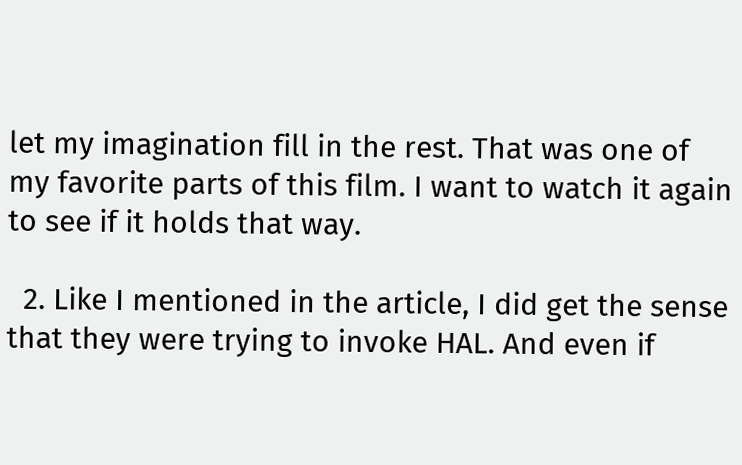let my imagination fill in the rest. That was one of my favorite parts of this film. I want to watch it again to see if it holds that way.

  2. Like I mentioned in the article, I did get the sense that they were trying to invoke HAL. And even if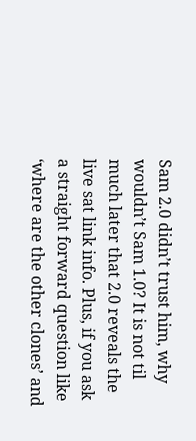Sam 2.0 didn’t trust him, why wouldn’t Sam 1.0? It is not til much later that 2.0 reveals the live sat link info. Plus, if you ask a straight forward question like ‘where are the other clones’ and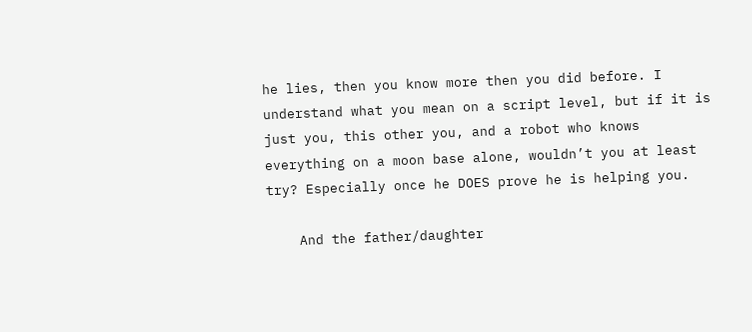he lies, then you know more then you did before. I understand what you mean on a script level, but if it is just you, this other you, and a robot who knows everything on a moon base alone, wouldn’t you at least try? Especially once he DOES prove he is helping you.

    And the father/daughter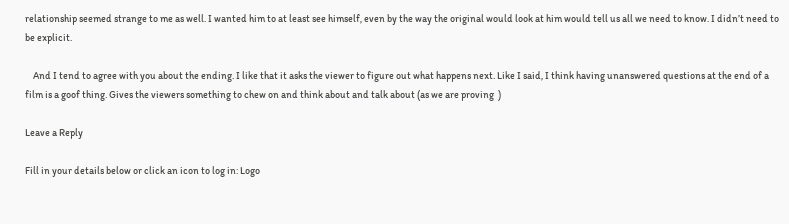relationship seemed strange to me as well. I wanted him to at least see himself, even by the way the original would look at him would tell us all we need to know. I didn’t need to be explicit.

    And I tend to agree with you about the ending. I like that it asks the viewer to figure out what happens next. Like I said, I think having unanswered questions at the end of a film is a goof thing. Gives the viewers something to chew on and think about and talk about (as we are proving  )

Leave a Reply

Fill in your details below or click an icon to log in: Logo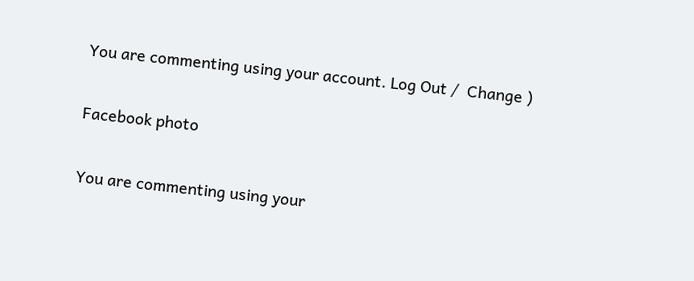You are commenting using your account. Log Out /  Change )

Facebook photo

You are commenting using your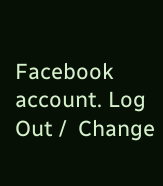Facebook account. Log Out /  Change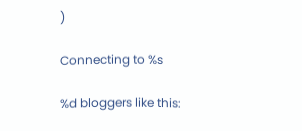)

Connecting to %s

%d bloggers like this: